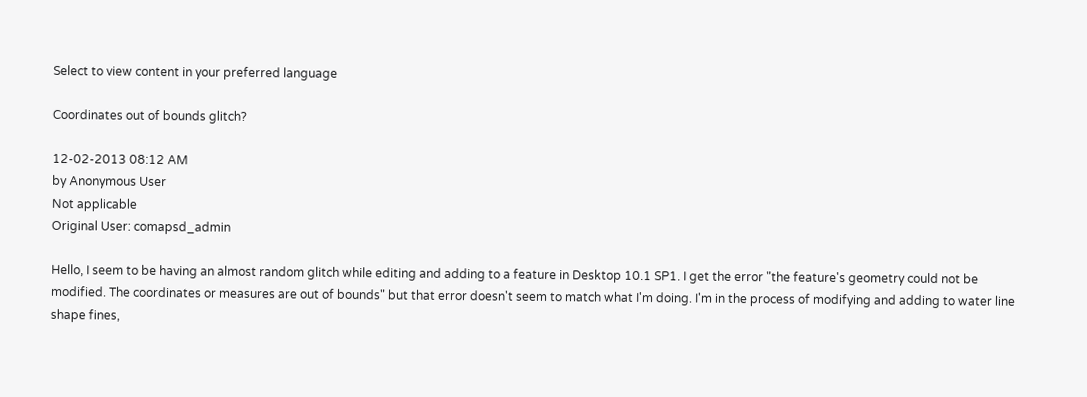Select to view content in your preferred language

Coordinates out of bounds glitch?

12-02-2013 08:12 AM
by Anonymous User
Not applicable
Original User: comapsd_admin

Hello, I seem to be having an almost random glitch while editing and adding to a feature in Desktop 10.1 SP1. I get the error "the feature's geometry could not be modified. The coordinates or measures are out of bounds" but that error doesn't seem to match what I'm doing. I'm in the process of modifying and adding to water line shape fines,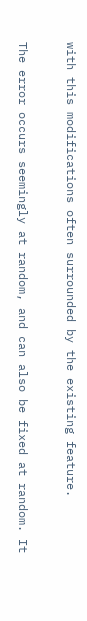with this modifications often surrounded by the existing feature.

The error occurs seemingly at random, and can also be fixed at random. It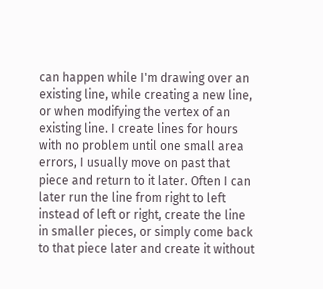can happen while I'm drawing over an existing line, while creating a new line, or when modifying the vertex of an existing line. I create lines for hours with no problem until one small area errors, I usually move on past that piece and return to it later. Often I can later run the line from right to left instead of left or right, create the line in smaller pieces, or simply come back to that piece later and create it without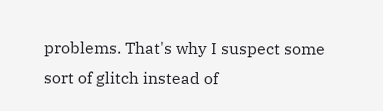problems. That's why I suspect some sort of glitch instead of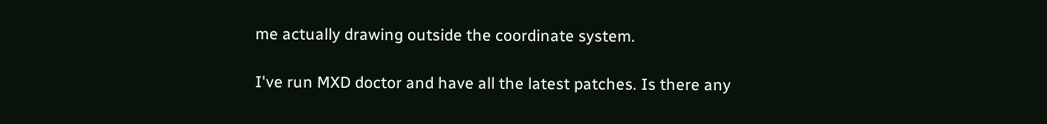me actually drawing outside the coordinate system.

I've run MXD doctor and have all the latest patches. Is there any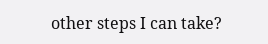other steps I can take?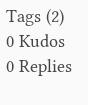Tags (2)
0 Kudos
0 Replies